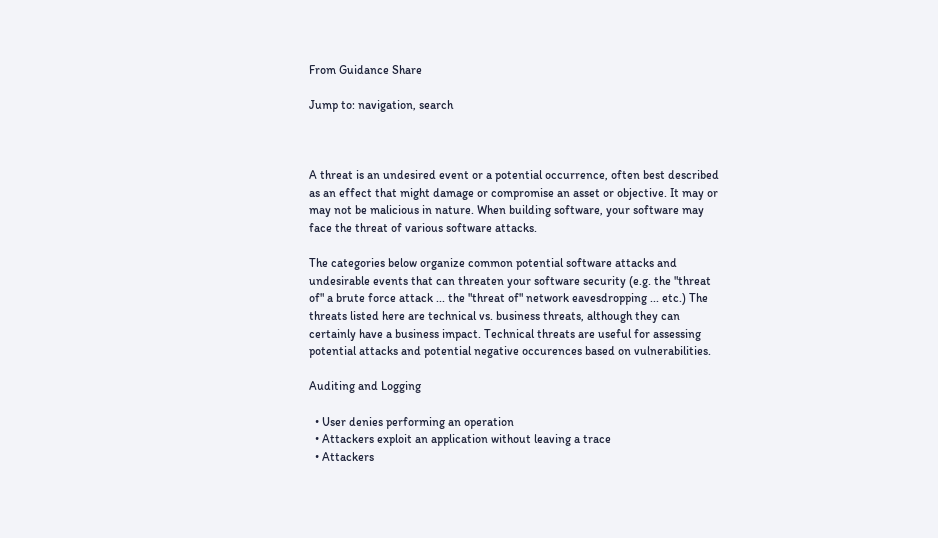From Guidance Share

Jump to: navigation, search



A threat is an undesired event or a potential occurrence, often best described as an effect that might damage or compromise an asset or objective. It may or may not be malicious in nature. When building software, your software may face the threat of various software attacks.

The categories below organize common potential software attacks and undesirable events that can threaten your software security (e.g. the "threat of" a brute force attack ... the "threat of" network eavesdropping ... etc.) The threats listed here are technical vs. business threats, although they can certainly have a business impact. Technical threats are useful for assessing potential attacks and potential negative occurences based on vulnerabilities.

Auditing and Logging

  • User denies performing an operation
  • Attackers exploit an application without leaving a trace
  • Attackers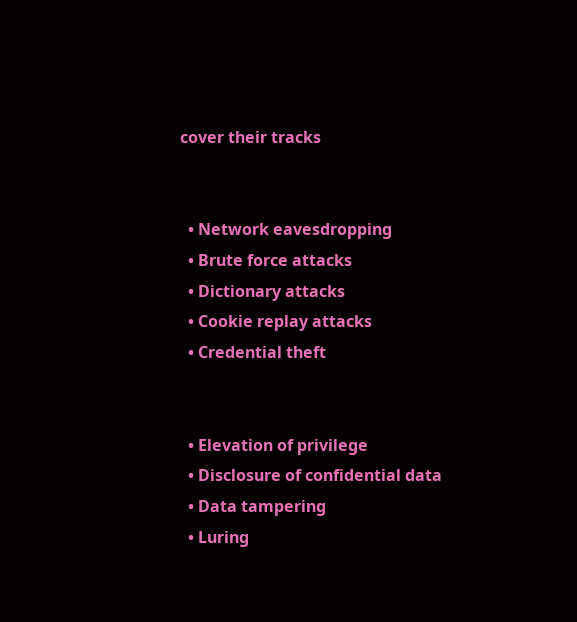cover their tracks


  • Network eavesdropping
  • Brute force attacks
  • Dictionary attacks
  • Cookie replay attacks
  • Credential theft


  • Elevation of privilege
  • Disclosure of confidential data
  • Data tampering
  • Luring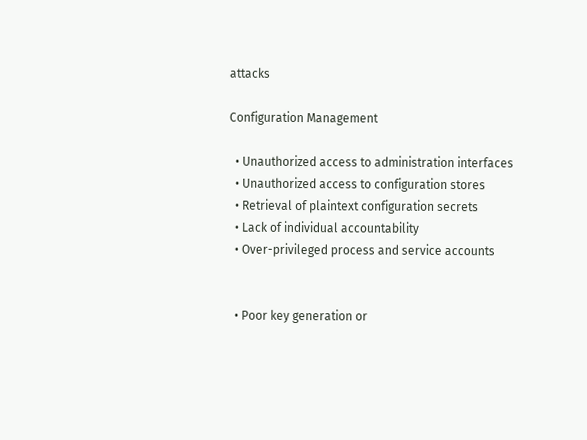attacks

Configuration Management

  • Unauthorized access to administration interfaces
  • Unauthorized access to configuration stores
  • Retrieval of plaintext configuration secrets
  • Lack of individual accountability
  • Over-privileged process and service accounts


  • Poor key generation or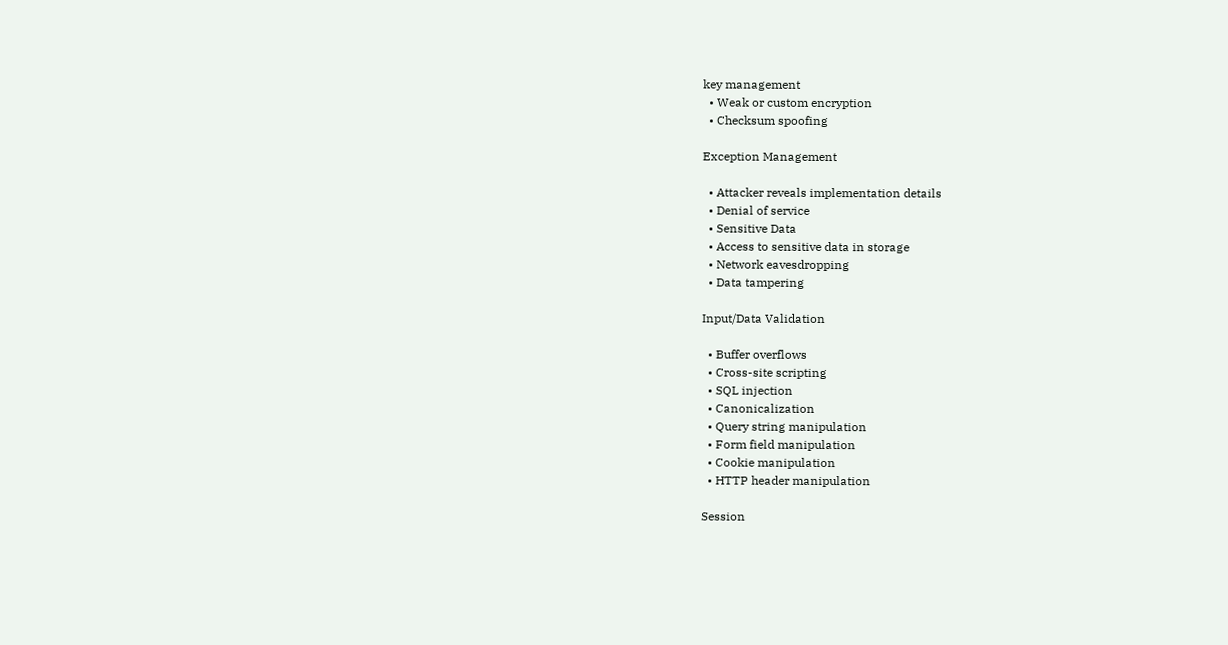key management
  • Weak or custom encryption
  • Checksum spoofing

Exception Management

  • Attacker reveals implementation details
  • Denial of service
  • Sensitive Data
  • Access to sensitive data in storage
  • Network eavesdropping
  • Data tampering

Input/Data Validation

  • Buffer overflows
  • Cross-site scripting
  • SQL injection
  • Canonicalization
  • Query string manipulation
  • Form field manipulation
  • Cookie manipulation
  • HTTP header manipulation

Session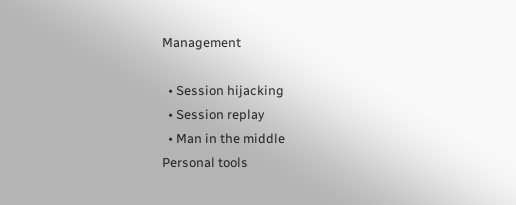Management

  • Session hijacking
  • Session replay
  • Man in the middle
Personal tools